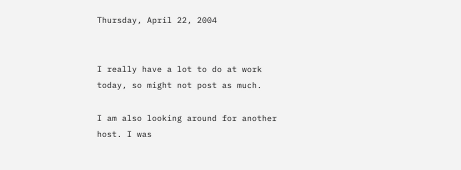Thursday, April 22, 2004


I really have a lot to do at work today, so might not post as much.

I am also looking around for another host. I was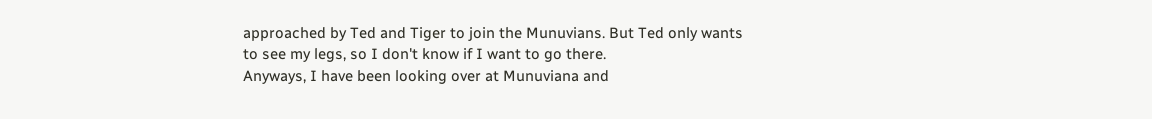approached by Ted and Tiger to join the Munuvians. But Ted only wants to see my legs, so I don't know if I want to go there.
Anyways, I have been looking over at Munuviana and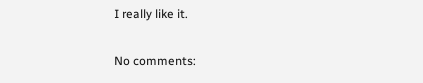I really like it.

No comments: